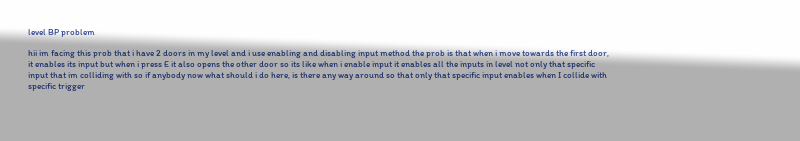level BP problem

hii im facing this prob that i have 2 doors in my level and i use enabling and disabling input method the prob is that when i move towards the first door, it enables its input but when i press E it also opens the other door so its like when i enable input it enables all the inputs in level not only that specific input that im colliding with so if anybody now what should i do here, is there any way around so that only that specific input enables when I collide with specific trigger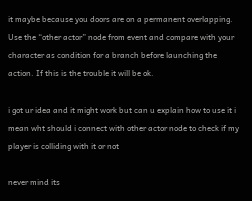it maybe because you doors are on a permanent overlapping. Use the “other actor” node from event and compare with your character as condition for a branch before launching the action. If this is the trouble it will be ok.

i got ur idea and it might work but can u explain how to use it i mean wht should i connect with other actor node to check if my player is colliding with it or not

never mind its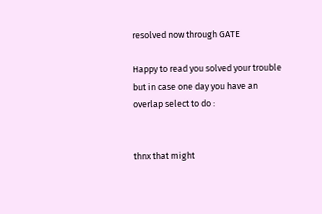resolved now through GATE

Happy to read you solved your trouble but in case one day you have an overlap select to do :


thnx that might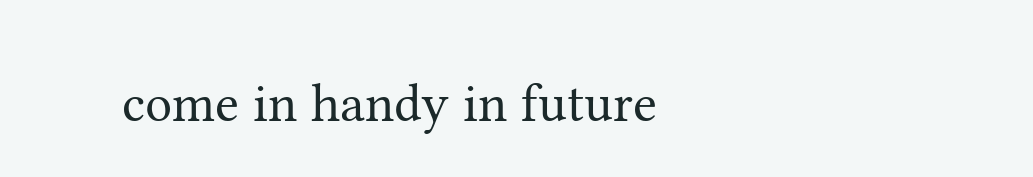come in handy in future